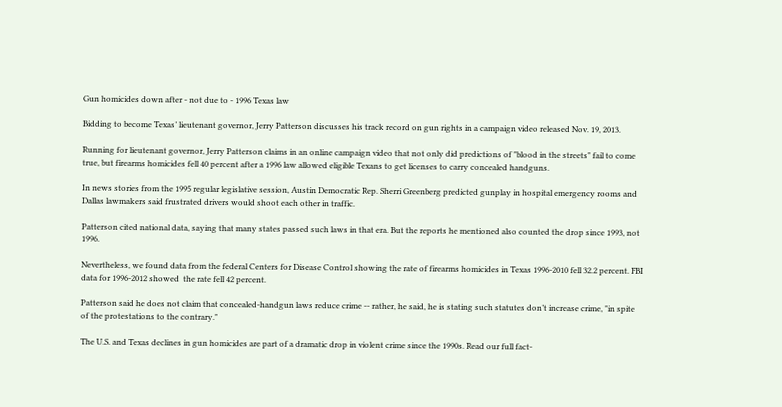Gun homicides down after - not due to - 1996 Texas law

Bidding to become Texas’ lieutenant governor, Jerry Patterson discusses his track record on gun rights in a campaign video released Nov. 19, 2013.

Running for lieutenant governor, Jerry Patterson claims in an online campaign video that not only did predictions of "blood in the streets" fail to come true, but firearms homicides fell 40 percent after a 1996 law allowed eligible Texans to get licenses to carry concealed handguns.

In news stories from the 1995 regular legislative session, Austin Democratic Rep. Sherri Greenberg predicted gunplay in hospital emergency rooms and Dallas lawmakers said frustrated drivers would shoot each other in traffic.

Patterson cited national data, saying that many states passed such laws in that era. But the reports he mentioned also counted the drop since 1993, not 1996.

Nevertheless, we found data from the federal Centers for Disease Control showing the rate of firearms homicides in Texas 1996-2010 fell 32.2 percent. FBI data for 1996-2012 showed  the rate fell 42 percent.

Patterson said he does not claim that concealed-handgun laws reduce crime -- rather, he said, he is stating such statutes don’t increase crime, "in spite of the protestations to the contrary."

The U.S. and Texas declines in gun homicides are part of a dramatic drop in violent crime since the 1990s. Read our full fact-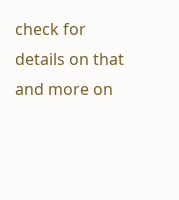check for details on that and more on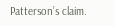Patterson’s claim.